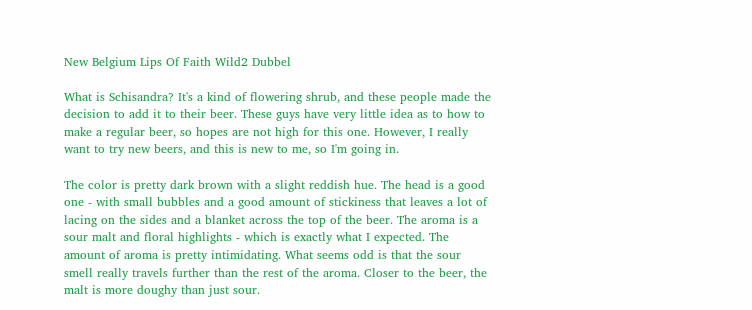New Belgium Lips Of Faith Wild2 Dubbel

What is Schisandra? It's a kind of flowering shrub, and these people made the decision to add it to their beer. These guys have very little idea as to how to make a regular beer, so hopes are not high for this one. However, I really want to try new beers, and this is new to me, so I'm going in.

The color is pretty dark brown with a slight reddish hue. The head is a good one - with small bubbles and a good amount of stickiness that leaves a lot of lacing on the sides and a blanket across the top of the beer. The aroma is a sour malt and floral highlights - which is exactly what I expected. The amount of aroma is pretty intimidating. What seems odd is that the sour smell really travels further than the rest of the aroma. Closer to the beer, the malt is more doughy than just sour.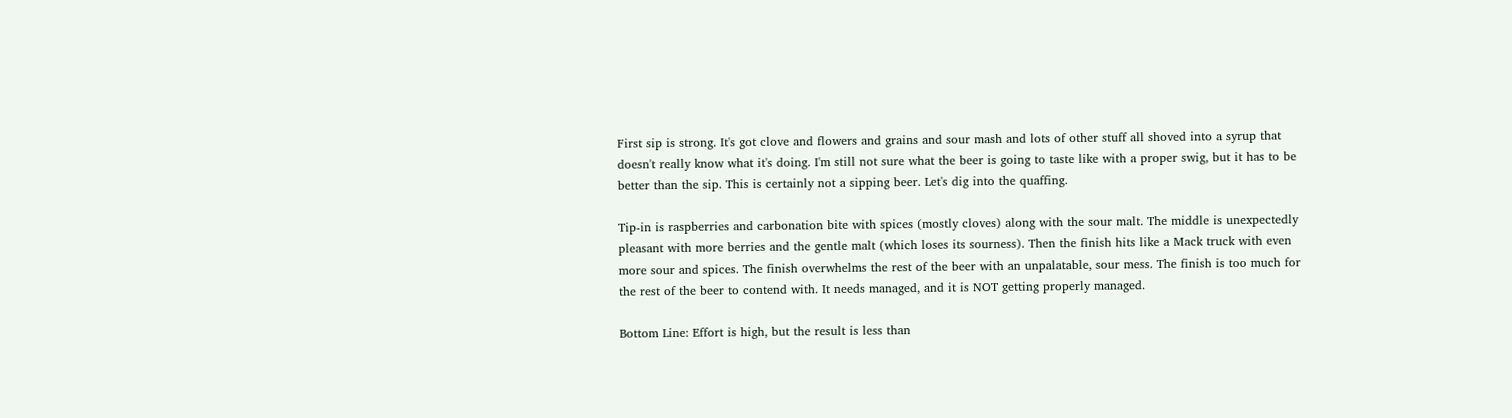First sip is strong. It's got clove and flowers and grains and sour mash and lots of other stuff all shoved into a syrup that doesn't really know what it's doing. I'm still not sure what the beer is going to taste like with a proper swig, but it has to be better than the sip. This is certainly not a sipping beer. Let's dig into the quaffing.

Tip-in is raspberries and carbonation bite with spices (mostly cloves) along with the sour malt. The middle is unexpectedly pleasant with more berries and the gentle malt (which loses its sourness). Then the finish hits like a Mack truck with even more sour and spices. The finish overwhelms the rest of the beer with an unpalatable, sour mess. The finish is too much for the rest of the beer to contend with. It needs managed, and it is NOT getting properly managed.

Bottom Line: Effort is high, but the result is less than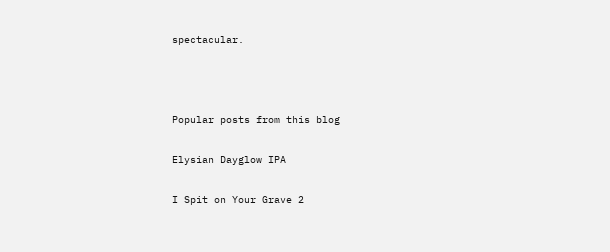spectacular.



Popular posts from this blog

Elysian Dayglow IPA

I Spit on Your Grave 2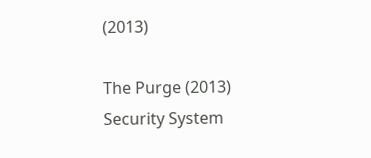(2013)

The Purge (2013) Security System